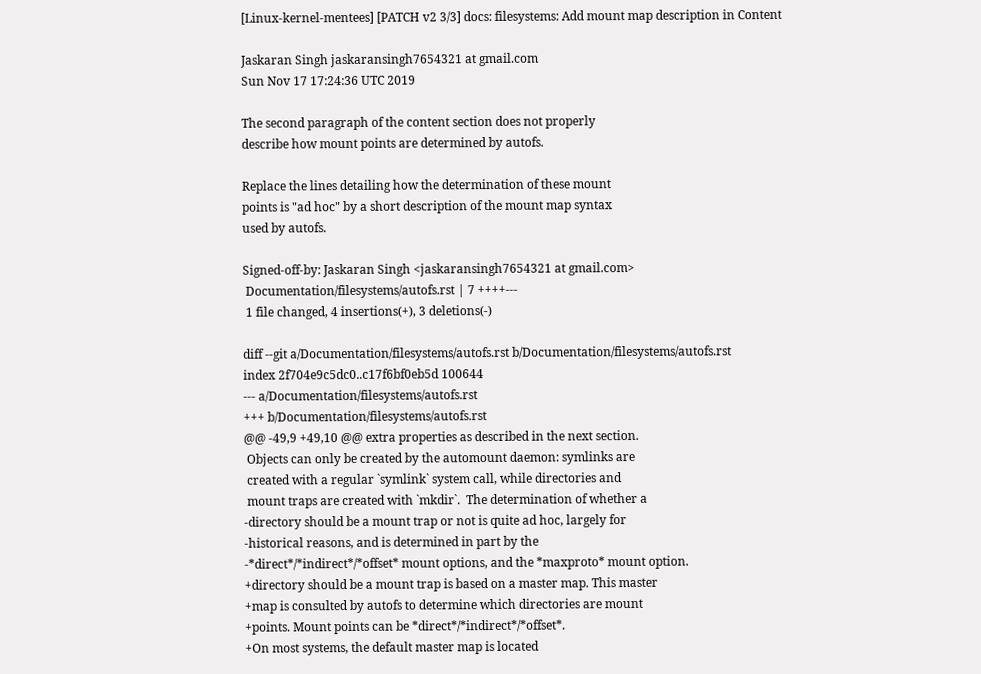[Linux-kernel-mentees] [PATCH v2 3/3] docs: filesystems: Add mount map description in Content

Jaskaran Singh jaskaransingh7654321 at gmail.com
Sun Nov 17 17:24:36 UTC 2019

The second paragraph of the content section does not properly
describe how mount points are determined by autofs.

Replace the lines detailing how the determination of these mount
points is "ad hoc" by a short description of the mount map syntax
used by autofs.

Signed-off-by: Jaskaran Singh <jaskaransingh7654321 at gmail.com>
 Documentation/filesystems/autofs.rst | 7 ++++---
 1 file changed, 4 insertions(+), 3 deletions(-)

diff --git a/Documentation/filesystems/autofs.rst b/Documentation/filesystems/autofs.rst
index 2f704e9c5dc0..c17f6bf0eb5d 100644
--- a/Documentation/filesystems/autofs.rst
+++ b/Documentation/filesystems/autofs.rst
@@ -49,9 +49,10 @@ extra properties as described in the next section.
 Objects can only be created by the automount daemon: symlinks are
 created with a regular `symlink` system call, while directories and
 mount traps are created with `mkdir`.  The determination of whether a
-directory should be a mount trap or not is quite ad hoc, largely for
-historical reasons, and is determined in part by the
-*direct*/*indirect*/*offset* mount options, and the *maxproto* mount option.
+directory should be a mount trap is based on a master map. This master
+map is consulted by autofs to determine which directories are mount
+points. Mount points can be *direct*/*indirect*/*offset*.
+On most systems, the default master map is located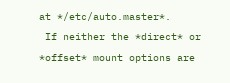at */etc/auto.master*.
 If neither the *direct* or *offset* mount options are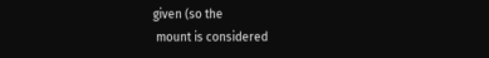given (so the
 mount is considered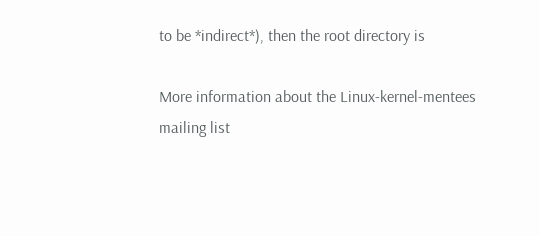to be *indirect*), then the root directory is

More information about the Linux-kernel-mentees mailing list